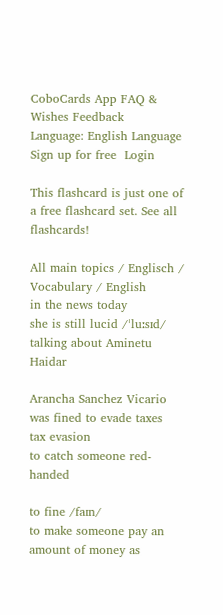CoboCards App FAQ & Wishes Feedback
Language: English Language
Sign up for free  Login

This flashcard is just one of a free flashcard set. See all flashcards!

All main topics / Englisch / Vocabulary / English
in the news today
she is still lucid /ˈluːsɪd/ talking about Aminetu Haidar

Arancha Sanchez Vicario was fined to evade taxes
tax evasion
to catch someone red-handed

to fine /faɪn/
to make someone pay an amount of money as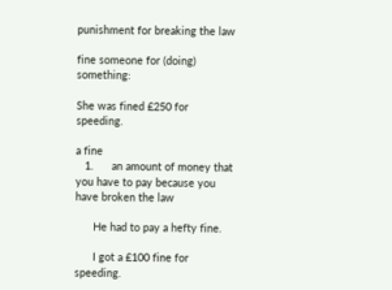punishment for breaking the law

fine someone for (doing) something:

She was fined £250 for speeding.

a fine
   1.      an amount of money that you have to pay because you have broken the law

      He had to pay a hefty fine.

      I got a £100 fine for speeding.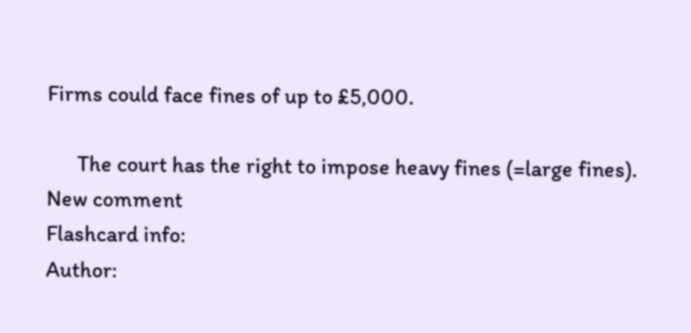Firms could face fines of up to £5,000.

      The court has the right to impose heavy fines (=large fines).
New comment
Flashcard info:
Author: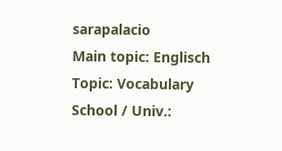sarapalacio
Main topic: Englisch
Topic: Vocabulary
School / Univ.: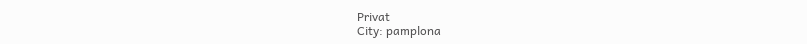Privat
City: pamplona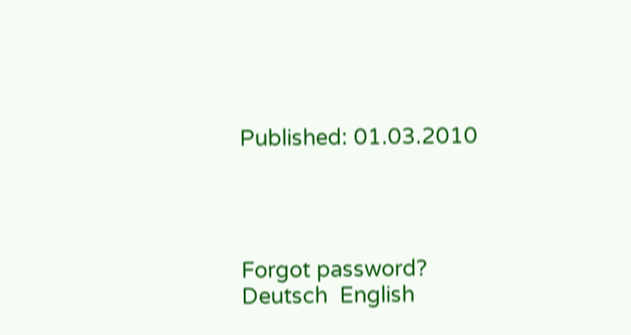Published: 01.03.2010




Forgot password?
Deutsch  English